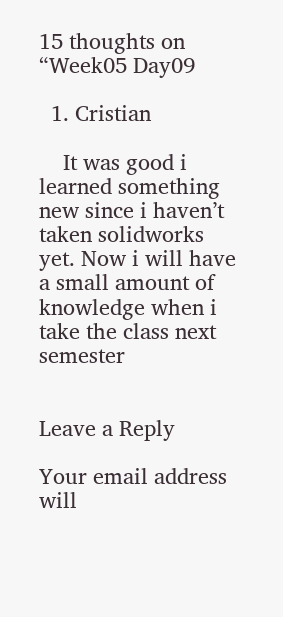15 thoughts on “Week05 Day09

  1. Cristian

    It was good i learned something new since i haven’t taken solidworks yet. Now i will have a small amount of knowledge when i take the class next semester


Leave a Reply

Your email address will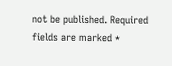not be published. Required fields are marked *